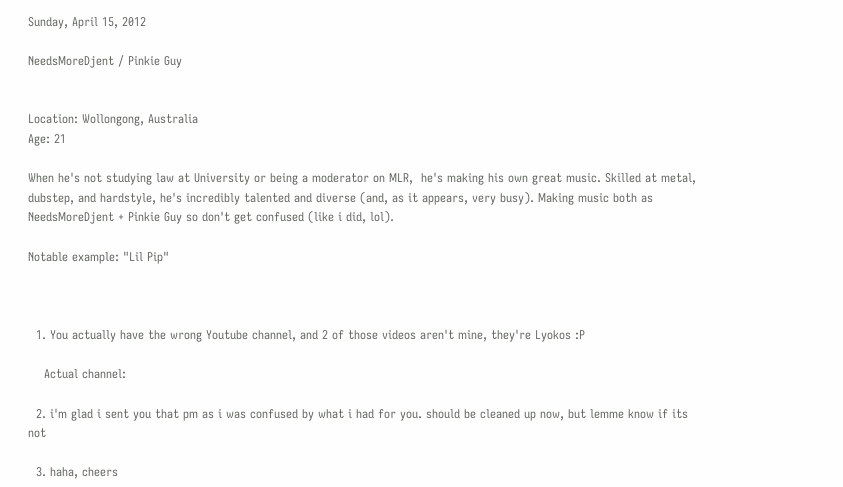Sunday, April 15, 2012

NeedsMoreDjent / Pinkie Guy


Location: Wollongong, Australia
Age: 21

When he's not studying law at University or being a moderator on MLR,  he's making his own great music. Skilled at metal, dubstep, and hardstyle, he's incredibly talented and diverse (and, as it appears, very busy). Making music both as NeedsMoreDjent + Pinkie Guy so don't get confused (like i did, lol).

Notable example: "Lil Pip"



  1. You actually have the wrong Youtube channel, and 2 of those videos aren't mine, they're Lyokos :P

    Actual channel:

  2. i'm glad i sent you that pm as i was confused by what i had for you. should be cleaned up now, but lemme know if its not

  3. haha, cheers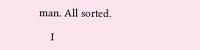man. All sorted.

    I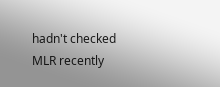hadn't checked MLR recently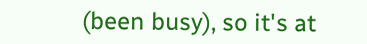(been busy), so it's at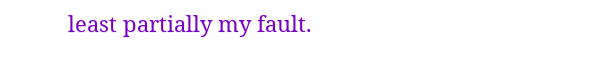least partially my fault.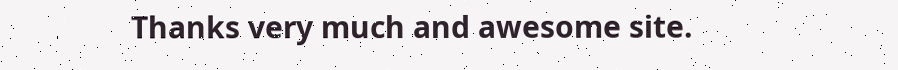Thanks very much and awesome site.